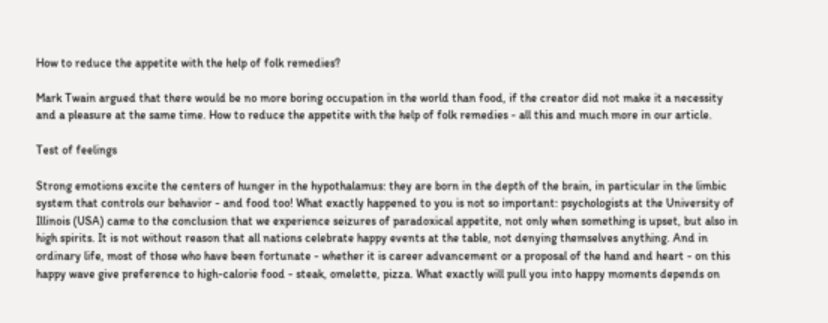How to reduce the appetite with the help of folk remedies?

Mark Twain argued that there would be no more boring occupation in the world than food, if the creator did not make it a necessity and a pleasure at the same time. How to reduce the appetite with the help of folk remedies - all this and much more in our article.

Test of feelings

Strong emotions excite the centers of hunger in the hypothalamus: they are born in the depth of the brain, in particular in the limbic system that controls our behavior - and food too! What exactly happened to you is not so important: psychologists at the University of Illinois (USA) came to the conclusion that we experience seizures of paradoxical appetite, not only when something is upset, but also in high spirits. It is not without reason that all nations celebrate happy events at the table, not denying themselves anything. And in ordinary life, most of those who have been fortunate - whether it is career advancement or a proposal of the hand and heart - on this happy wave give preference to high-calorie food - steak, omelette, pizza. What exactly will pull you into happy moments depends on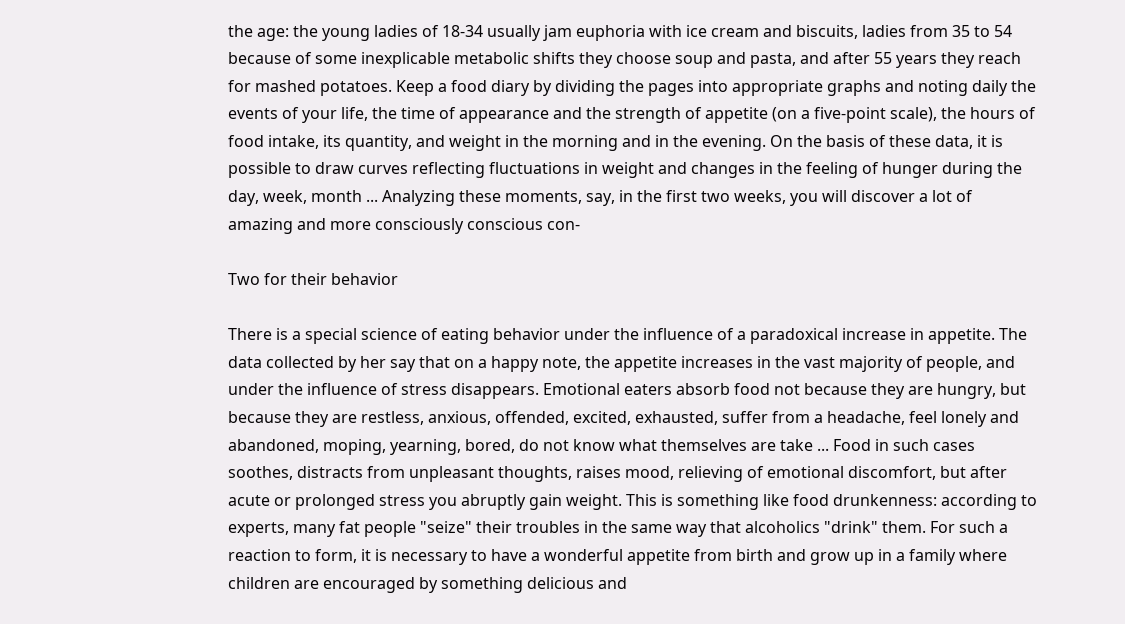the age: the young ladies of 18-34 usually jam euphoria with ice cream and biscuits, ladies from 35 to 54 because of some inexplicable metabolic shifts they choose soup and pasta, and after 55 years they reach for mashed potatoes. Keep a food diary by dividing the pages into appropriate graphs and noting daily the events of your life, the time of appearance and the strength of appetite (on a five-point scale), the hours of food intake, its quantity, and weight in the morning and in the evening. On the basis of these data, it is possible to draw curves reflecting fluctuations in weight and changes in the feeling of hunger during the day, week, month ... Analyzing these moments, say, in the first two weeks, you will discover a lot of amazing and more consciously conscious con-

Two for their behavior

There is a special science of eating behavior under the influence of a paradoxical increase in appetite. The data collected by her say that on a happy note, the appetite increases in the vast majority of people, and under the influence of stress disappears. Emotional eaters absorb food not because they are hungry, but because they are restless, anxious, offended, excited, exhausted, suffer from a headache, feel lonely and abandoned, moping, yearning, bored, do not know what themselves are take ... Food in such cases soothes, distracts from unpleasant thoughts, raises mood, relieving of emotional discomfort, but after acute or prolonged stress you abruptly gain weight. This is something like food drunkenness: according to experts, many fat people "seize" their troubles in the same way that alcoholics "drink" them. For such a reaction to form, it is necessary to have a wonderful appetite from birth and grow up in a family where children are encouraged by something delicious and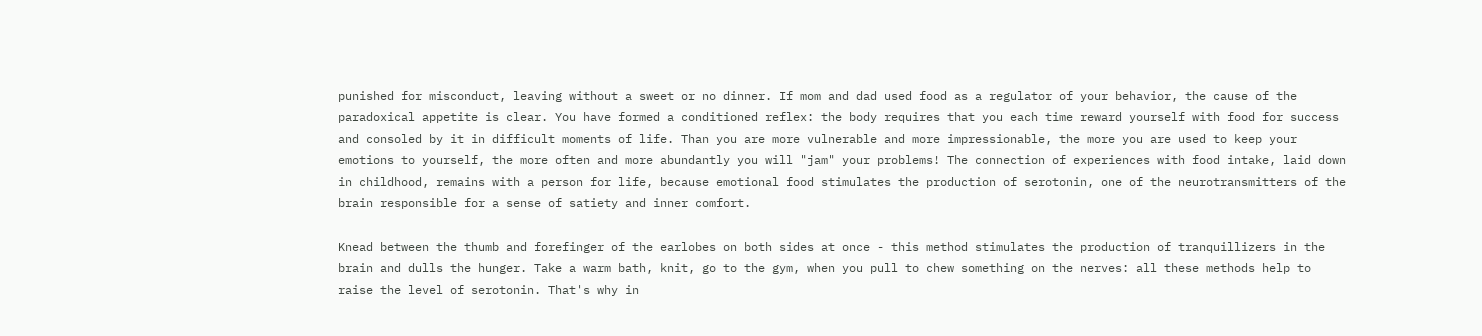punished for misconduct, leaving without a sweet or no dinner. If mom and dad used food as a regulator of your behavior, the cause of the paradoxical appetite is clear. You have formed a conditioned reflex: the body requires that you each time reward yourself with food for success and consoled by it in difficult moments of life. Than you are more vulnerable and more impressionable, the more you are used to keep your emotions to yourself, the more often and more abundantly you will "jam" your problems! The connection of experiences with food intake, laid down in childhood, remains with a person for life, because emotional food stimulates the production of serotonin, one of the neurotransmitters of the brain responsible for a sense of satiety and inner comfort.

Knead between the thumb and forefinger of the earlobes on both sides at once - this method stimulates the production of tranquillizers in the brain and dulls the hunger. Take a warm bath, knit, go to the gym, when you pull to chew something on the nerves: all these methods help to raise the level of serotonin. That's why in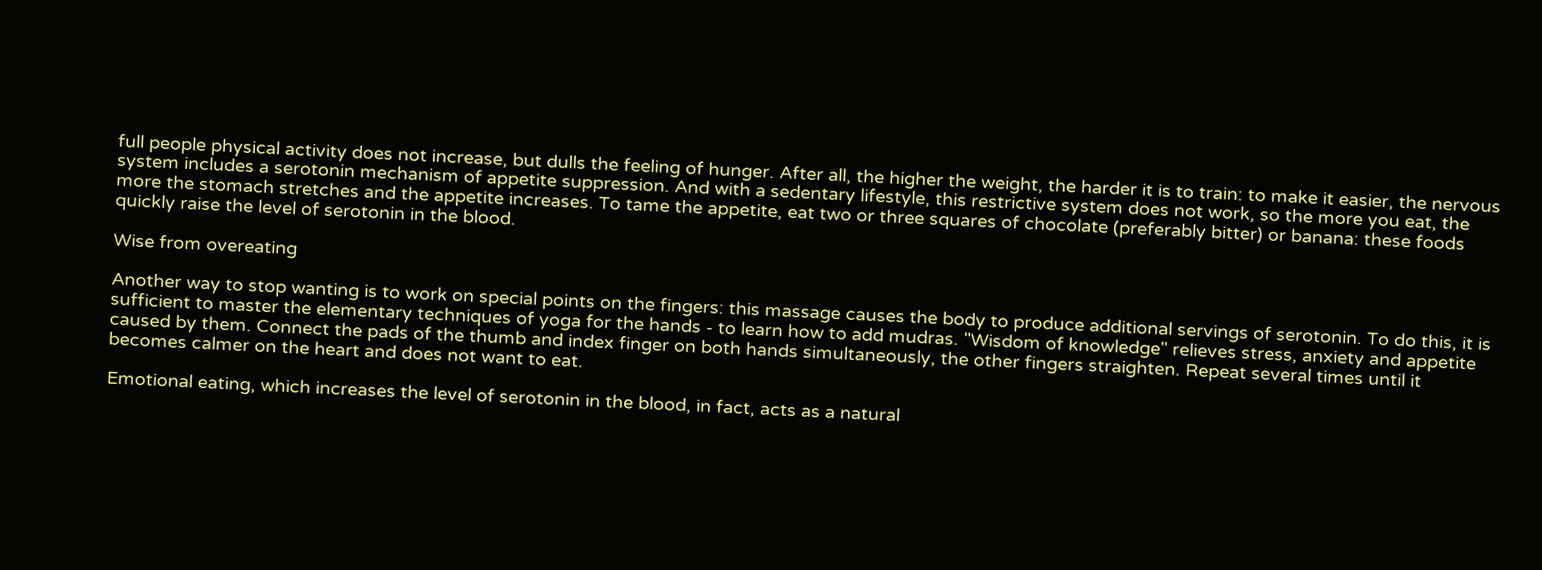full people physical activity does not increase, but dulls the feeling of hunger. After all, the higher the weight, the harder it is to train: to make it easier, the nervous system includes a serotonin mechanism of appetite suppression. And with a sedentary lifestyle, this restrictive system does not work, so the more you eat, the more the stomach stretches and the appetite increases. To tame the appetite, eat two or three squares of chocolate (preferably bitter) or banana: these foods quickly raise the level of serotonin in the blood.

Wise from overeating

Another way to stop wanting is to work on special points on the fingers: this massage causes the body to produce additional servings of serotonin. To do this, it is sufficient to master the elementary techniques of yoga for the hands - to learn how to add mudras. "Wisdom of knowledge" relieves stress, anxiety and appetite caused by them. Connect the pads of the thumb and index finger on both hands simultaneously, the other fingers straighten. Repeat several times until it becomes calmer on the heart and does not want to eat.

Emotional eating, which increases the level of serotonin in the blood, in fact, acts as a natural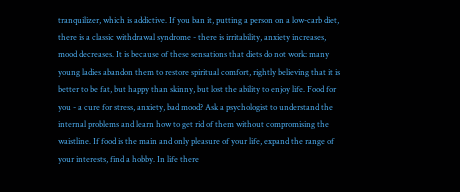tranquilizer, which is addictive. If you ban it, putting a person on a low-carb diet, there is a classic withdrawal syndrome - there is irritability, anxiety increases, mood decreases. It is because of these sensations that diets do not work: many young ladies abandon them to restore spiritual comfort, rightly believing that it is better to be fat, but happy than skinny, but lost the ability to enjoy life. Food for you - a cure for stress, anxiety, bad mood? Ask a psychologist to understand the internal problems and learn how to get rid of them without compromising the waistline. If food is the main and only pleasure of your life, expand the range of your interests, find a hobby. In life there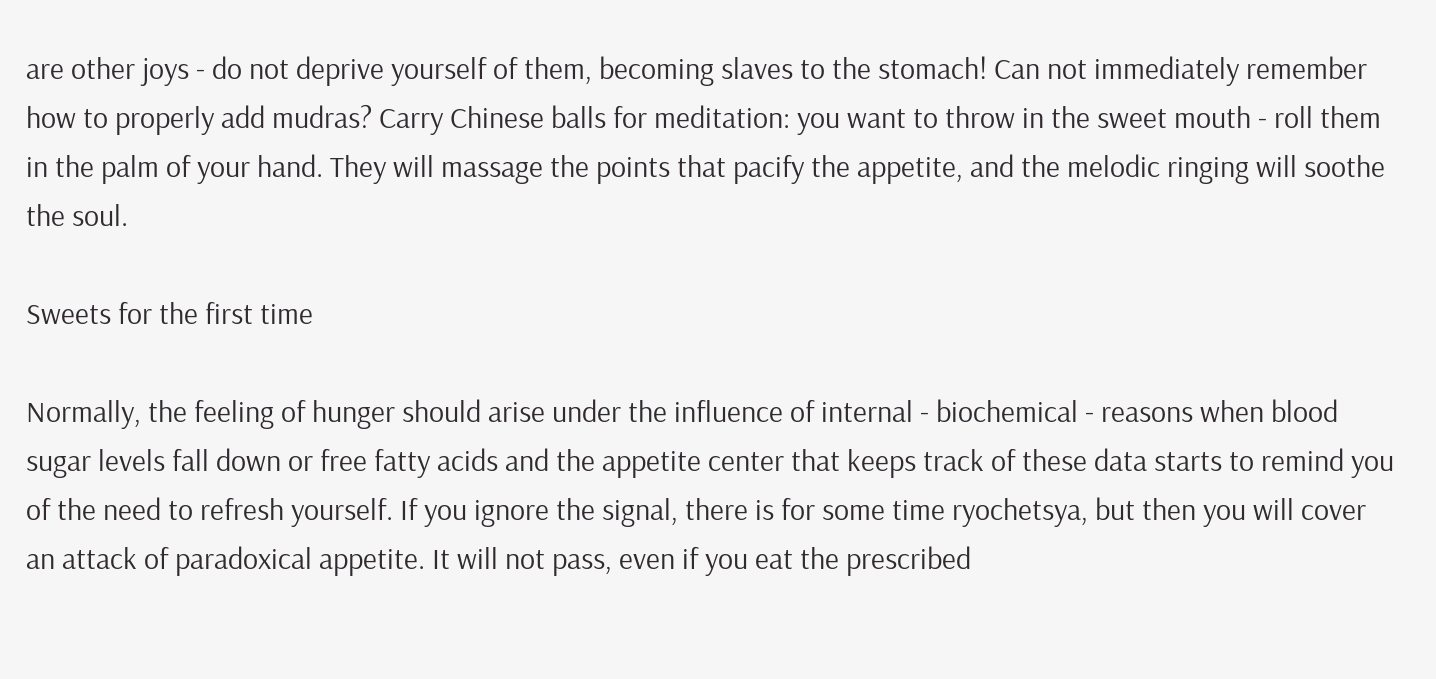are other joys - do not deprive yourself of them, becoming slaves to the stomach! Can not immediately remember how to properly add mudras? Carry Chinese balls for meditation: you want to throw in the sweet mouth - roll them in the palm of your hand. They will massage the points that pacify the appetite, and the melodic ringing will soothe the soul.

Sweets for the first time

Normally, the feeling of hunger should arise under the influence of internal - biochemical - reasons when blood sugar levels fall down or free fatty acids and the appetite center that keeps track of these data starts to remind you of the need to refresh yourself. If you ignore the signal, there is for some time ryochetsya, but then you will cover an attack of paradoxical appetite. It will not pass, even if you eat the prescribed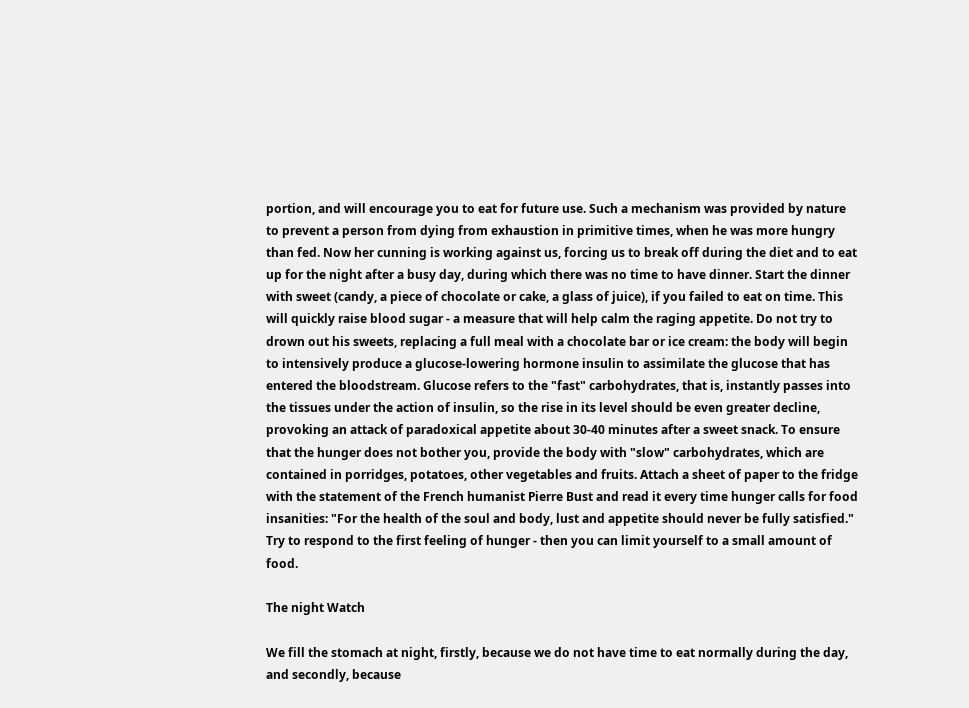portion, and will encourage you to eat for future use. Such a mechanism was provided by nature to prevent a person from dying from exhaustion in primitive times, when he was more hungry than fed. Now her cunning is working against us, forcing us to break off during the diet and to eat up for the night after a busy day, during which there was no time to have dinner. Start the dinner with sweet (candy, a piece of chocolate or cake, a glass of juice), if you failed to eat on time. This will quickly raise blood sugar - a measure that will help calm the raging appetite. Do not try to drown out his sweets, replacing a full meal with a chocolate bar or ice cream: the body will begin to intensively produce a glucose-lowering hormone insulin to assimilate the glucose that has entered the bloodstream. Glucose refers to the "fast" carbohydrates, that is, instantly passes into the tissues under the action of insulin, so the rise in its level should be even greater decline, provoking an attack of paradoxical appetite about 30-40 minutes after a sweet snack. To ensure that the hunger does not bother you, provide the body with "slow" carbohydrates, which are contained in porridges, potatoes, other vegetables and fruits. Attach a sheet of paper to the fridge with the statement of the French humanist Pierre Bust and read it every time hunger calls for food insanities: "For the health of the soul and body, lust and appetite should never be fully satisfied." Try to respond to the first feeling of hunger - then you can limit yourself to a small amount of food.

The night Watch

We fill the stomach at night, firstly, because we do not have time to eat normally during the day, and secondly, because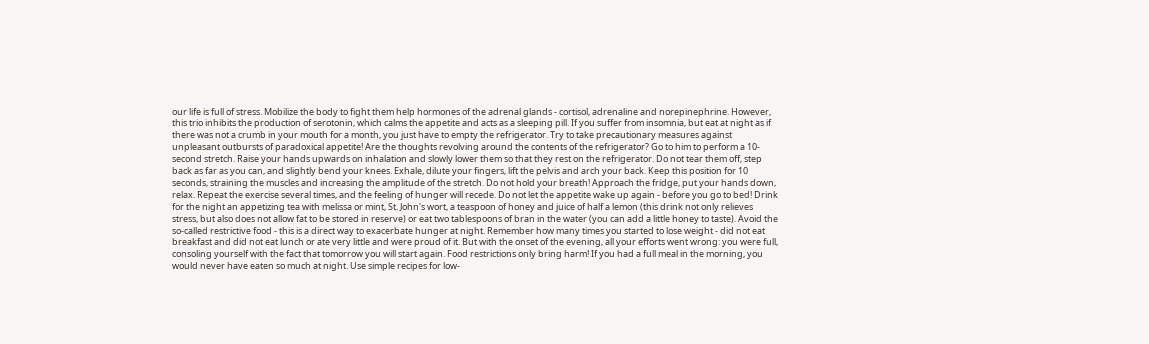our life is full of stress. Mobilize the body to fight them help hormones of the adrenal glands - cortisol, adrenaline and norepinephrine. However, this trio inhibits the production of serotonin, which calms the appetite and acts as a sleeping pill. If you suffer from insomnia, but eat at night as if there was not a crumb in your mouth for a month, you just have to empty the refrigerator. Try to take precautionary measures against unpleasant outbursts of paradoxical appetite! Are the thoughts revolving around the contents of the refrigerator? Go to him to perform a 10-second stretch. Raise your hands upwards on inhalation and slowly lower them so that they rest on the refrigerator. Do not tear them off, step back as far as you can, and slightly bend your knees. Exhale, dilute your fingers, lift the pelvis and arch your back. Keep this position for 10 seconds, straining the muscles and increasing the amplitude of the stretch. Do not hold your breath! Approach the fridge, put your hands down, relax. Repeat the exercise several times, and the feeling of hunger will recede. Do not let the appetite wake up again - before you go to bed! Drink for the night an appetizing tea with melissa or mint, St. John's wort, a teaspoon of honey and juice of half a lemon (this drink not only relieves stress, but also does not allow fat to be stored in reserve) or eat two tablespoons of bran in the water (you can add a little honey to taste). Avoid the so-called restrictive food - this is a direct way to exacerbate hunger at night. Remember how many times you started to lose weight - did not eat breakfast and did not eat lunch or ate very little and were proud of it. But with the onset of the evening, all your efforts went wrong: you were full, consoling yourself with the fact that tomorrow you will start again. Food restrictions only bring harm! If you had a full meal in the morning, you would never have eaten so much at night. Use simple recipes for low-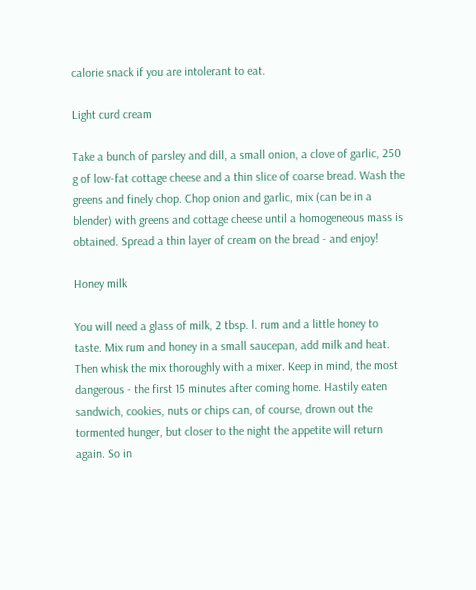calorie snack if you are intolerant to eat.

Light curd cream

Take a bunch of parsley and dill, a small onion, a clove of garlic, 250 g of low-fat cottage cheese and a thin slice of coarse bread. Wash the greens and finely chop. Chop onion and garlic, mix (can be in a blender) with greens and cottage cheese until a homogeneous mass is obtained. Spread a thin layer of cream on the bread - and enjoy!

Honey milk

You will need a glass of milk, 2 tbsp. l. rum and a little honey to taste. Mix rum and honey in a small saucepan, add milk and heat. Then whisk the mix thoroughly with a mixer. Keep in mind, the most dangerous - the first 15 minutes after coming home. Hastily eaten sandwich, cookies, nuts or chips can, of course, drown out the tormented hunger, but closer to the night the appetite will return again. So in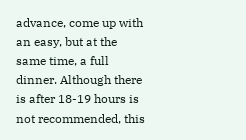advance, come up with an easy, but at the same time, a full dinner. Although there is after 18-19 hours is not recommended, this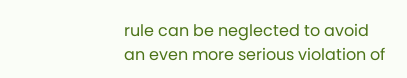rule can be neglected to avoid an even more serious violation of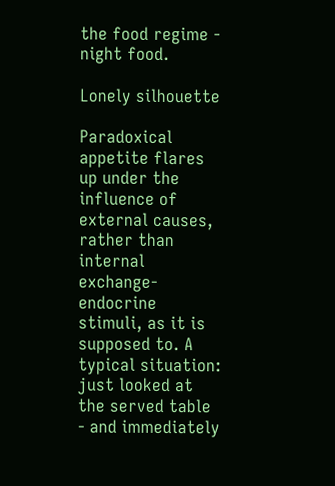the food regime - night food.

Lonely silhouette

Paradoxical appetite flares up under the influence of external causes, rather than internal exchange-endocrine stimuli, as it is supposed to. A typical situation: just looked at the served table - and immediately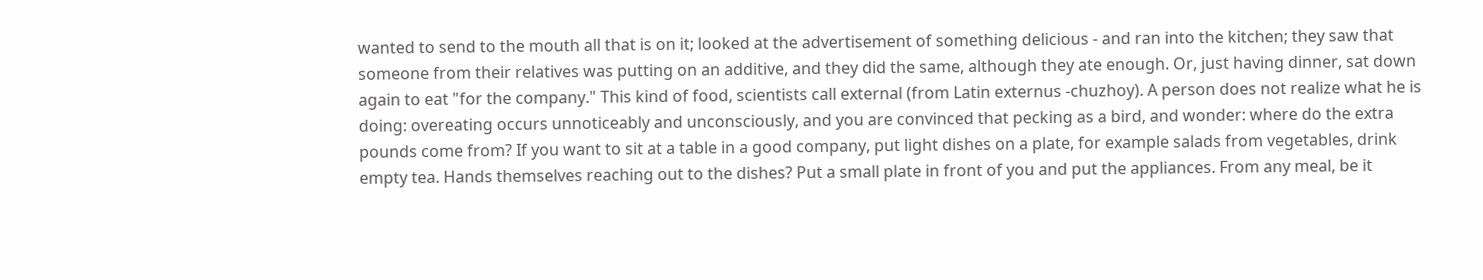wanted to send to the mouth all that is on it; looked at the advertisement of something delicious - and ran into the kitchen; they saw that someone from their relatives was putting on an additive, and they did the same, although they ate enough. Or, just having dinner, sat down again to eat "for the company." This kind of food, scientists call external (from Latin externus -chuzhoy). A person does not realize what he is doing: overeating occurs unnoticeably and unconsciously, and you are convinced that pecking as a bird, and wonder: where do the extra pounds come from? If you want to sit at a table in a good company, put light dishes on a plate, for example salads from vegetables, drink empty tea. Hands themselves reaching out to the dishes? Put a small plate in front of you and put the appliances. From any meal, be it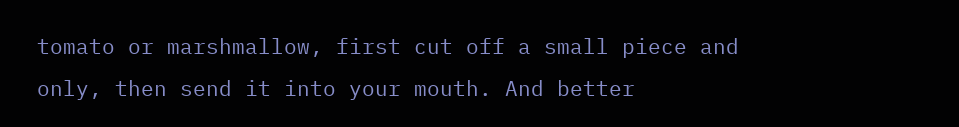tomato or marshmallow, first cut off a small piece and only, then send it into your mouth. And better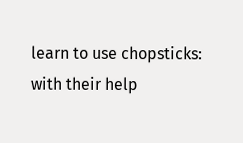learn to use chopsticks: with their help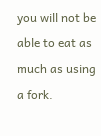you will not be able to eat as much as using a fork.